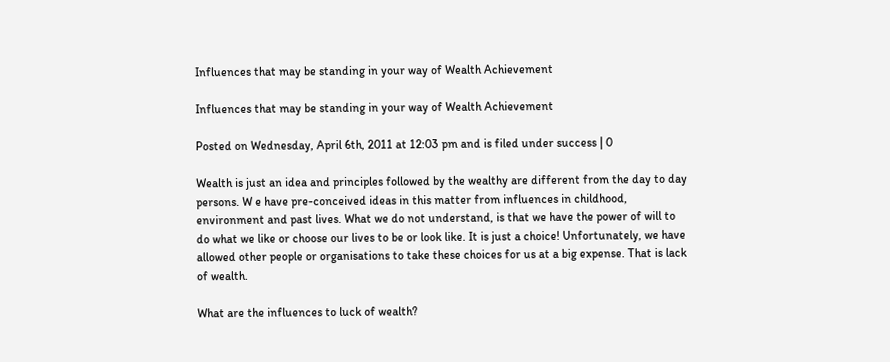Influences that may be standing in your way of Wealth Achievement

Influences that may be standing in your way of Wealth Achievement

Posted on Wednesday, April 6th, 2011 at 12:03 pm and is filed under success | 0

Wealth is just an idea and principles followed by the wealthy are different from the day to day persons. W e have pre-conceived ideas in this matter from influences in childhood, environment and past lives. What we do not understand, is that we have the power of will to do what we like or choose our lives to be or look like. It is just a choice! Unfortunately, we have allowed other people or organisations to take these choices for us at a big expense. That is lack of wealth.

What are the influences to luck of wealth?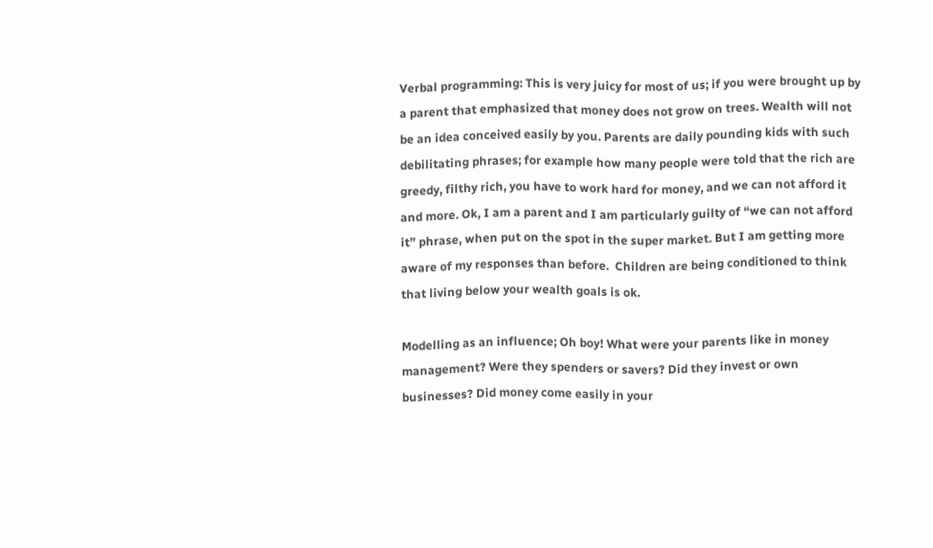Verbal programming: This is very juicy for most of us; if you were brought up by a parent that emphasized that money does not grow on trees. Wealth will not be an idea conceived easily by you. Parents are daily pounding kids with such debilitating phrases; for example how many people were told that the rich are greedy, filthy rich, you have to work hard for money, and we can not afford it and more. Ok, I am a parent and I am particularly guilty of “we can not afford it” phrase, when put on the spot in the super market. But I am getting more aware of my responses than before.  Children are being conditioned to think that living below your wealth goals is ok.

Modelling as an influence; Oh boy! What were your parents like in money management? Were they spenders or savers? Did they invest or own businesses? Did money come easily in your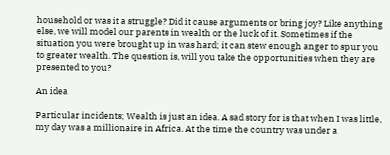household or was it a struggle? Did it cause arguments or bring joy? Like anything else, we will model our parents in wealth or the luck of it. Sometimes if the situation you were brought up in was hard; it can stew enough anger to spur you to greater wealth. The question is, will you take the opportunities when they are presented to you?

An idea

Particular incidents; Wealth is just an idea. A sad story for is that when I was little, my day was a millionaire in Africa. At the time the country was under a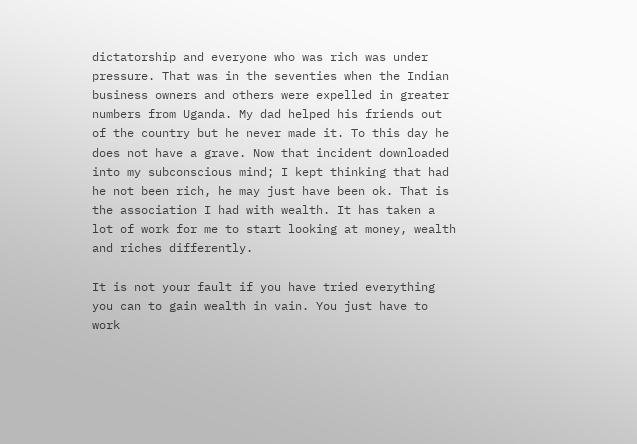dictatorship and everyone who was rich was under pressure. That was in the seventies when the Indian business owners and others were expelled in greater numbers from Uganda. My dad helped his friends out of the country but he never made it. To this day he does not have a grave. Now that incident downloaded into my subconscious mind; I kept thinking that had he not been rich, he may just have been ok. That is the association I had with wealth. It has taken a lot of work for me to start looking at money, wealth and riches differently.

It is not your fault if you have tried everything you can to gain wealth in vain. You just have to work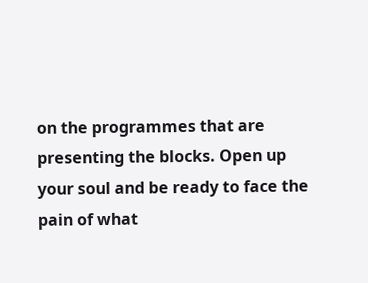on the programmes that are presenting the blocks. Open up your soul and be ready to face the pain of what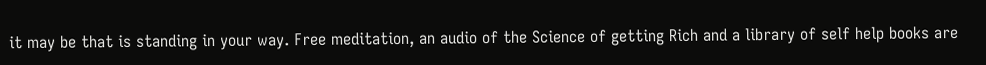it may be that is standing in your way. Free meditation, an audio of the Science of getting Rich and a library of self help books are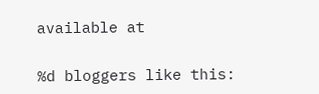available at

%d bloggers like this: